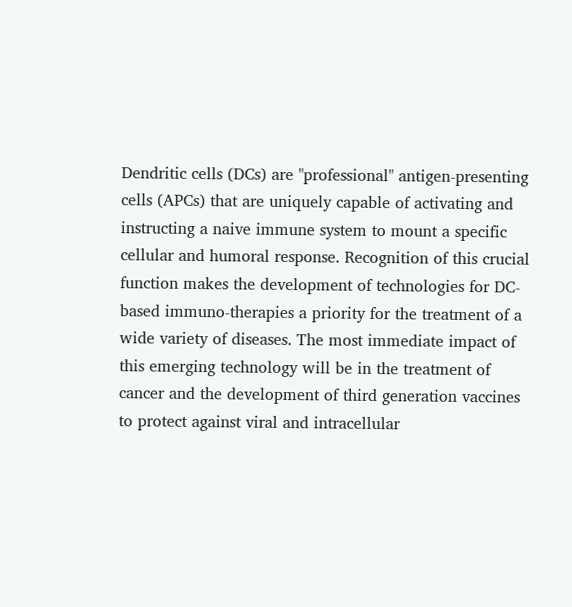Dendritic cells (DCs) are "professional" antigen-presenting cells (APCs) that are uniquely capable of activating and instructing a naive immune system to mount a specific cellular and humoral response. Recognition of this crucial function makes the development of technologies for DC-based immuno-therapies a priority for the treatment of a wide variety of diseases. The most immediate impact of this emerging technology will be in the treatment of cancer and the development of third generation vaccines to protect against viral and intracellular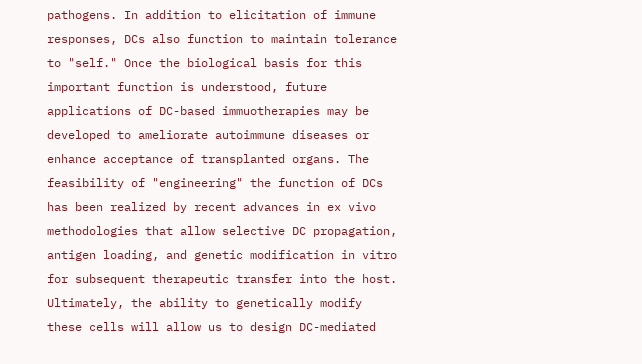pathogens. In addition to elicitation of immune responses, DCs also function to maintain tolerance to "self." Once the biological basis for this important function is understood, future applications of DC-based immuotherapies may be developed to ameliorate autoimmune diseases or enhance acceptance of transplanted organs. The feasibility of "engineering" the function of DCs has been realized by recent advances in ex vivo methodologies that allow selective DC propagation, antigen loading, and genetic modification in vitro for subsequent therapeutic transfer into the host. Ultimately, the ability to genetically modify these cells will allow us to design DC-mediated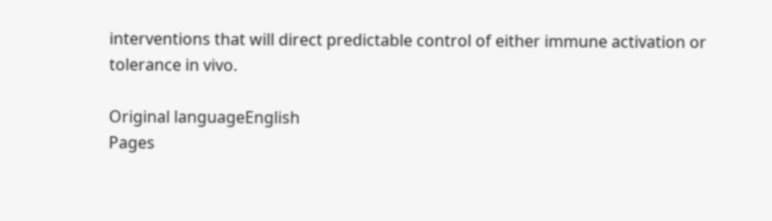interventions that will direct predictable control of either immune activation or tolerance in vivo.

Original languageEnglish
Pages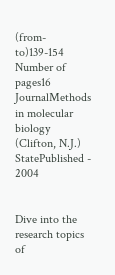(from-to)139-154
Number of pages16
JournalMethods in molecular biology (Clifton, N.J.)
StatePublished - 2004


Dive into the research topics of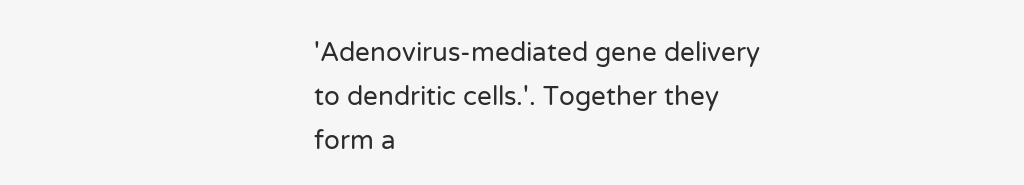'Adenovirus-mediated gene delivery to dendritic cells.'. Together they form a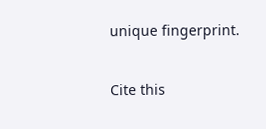unique fingerprint.

Cite this